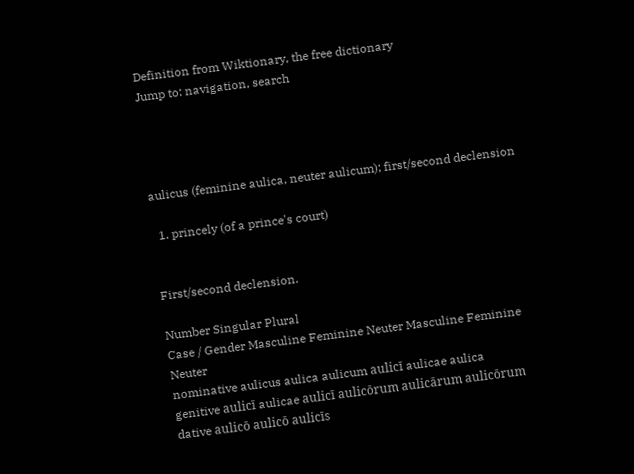Definition from Wiktionary, the free dictionary
Jump to: navigation, search




aulicus (feminine aulica, neuter aulicum); first/second declension

  1. princely (of a prince's court)


First/second declension.

Number Singular Plural
Case / Gender Masculine Feminine Neuter Masculine Feminine Neuter
nominative aulicus aulica aulicum aulicī aulicae aulica
genitive aulicī aulicae aulicī aulicōrum aulicārum aulicōrum
dative aulicō aulicō aulicīs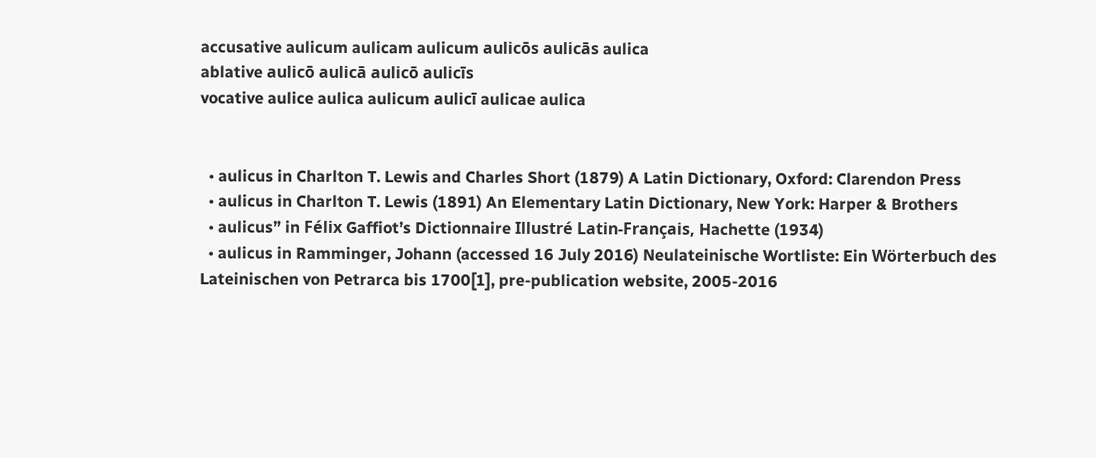accusative aulicum aulicam aulicum aulicōs aulicās aulica
ablative aulicō aulicā aulicō aulicīs
vocative aulice aulica aulicum aulicī aulicae aulica


  • aulicus in Charlton T. Lewis and Charles Short (1879) A Latin Dictionary, Oxford: Clarendon Press
  • aulicus in Charlton T. Lewis (1891) An Elementary Latin Dictionary, New York: Harper & Brothers
  • aulicus” in Félix Gaffiot’s Dictionnaire Illustré Latin-Français, Hachette (1934)
  • aulicus in Ramminger, Johann (accessed 16 July 2016) Neulateinische Wortliste: Ein Wörterbuch des Lateinischen von Petrarca bis 1700[1], pre-publication website, 2005-2016